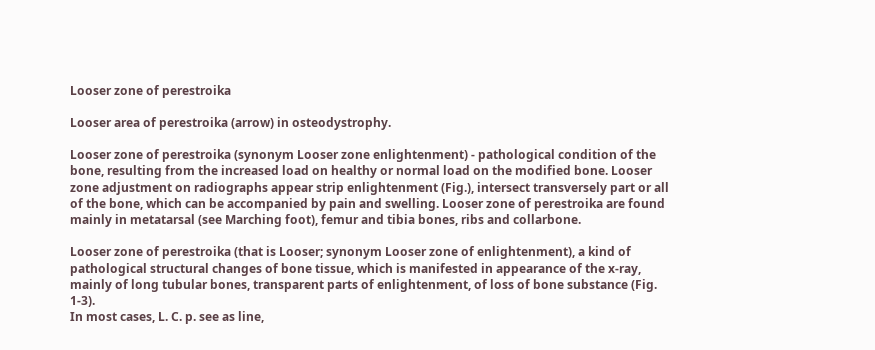Looser zone of perestroika

Looser area of perestroika (arrow) in osteodystrophy.

Looser zone of perestroika (synonym Looser zone enlightenment) - pathological condition of the bone, resulting from the increased load on healthy or normal load on the modified bone. Looser zone adjustment on radiographs appear strip enlightenment (Fig.), intersect transversely part or all of the bone, which can be accompanied by pain and swelling. Looser zone of perestroika are found mainly in metatarsal (see Marching foot), femur and tibia bones, ribs and collarbone.

Looser zone of perestroika (that is Looser; synonym Looser zone of enlightenment), a kind of pathological structural changes of bone tissue, which is manifested in appearance of the x-ray, mainly of long tubular bones, transparent parts of enlightenment, of loss of bone substance (Fig. 1-3).
In most cases, L. C. p. see as line,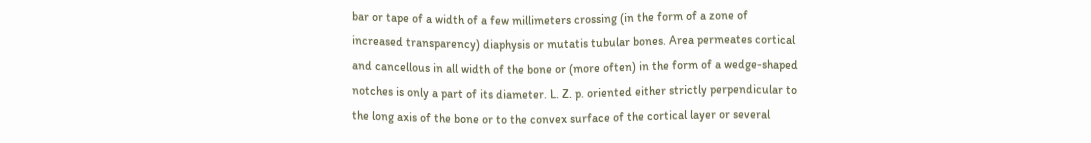bar or tape of a width of a few millimeters crossing (in the form of a zone of increased transparency) diaphysis or mutatis tubular bones. Area permeates cortical and cancellous in all width of the bone or (more often) in the form of a wedge-shaped notches is only a part of its diameter. L. Z. p. oriented either strictly perpendicular to the long axis of the bone or to the convex surface of the cortical layer or several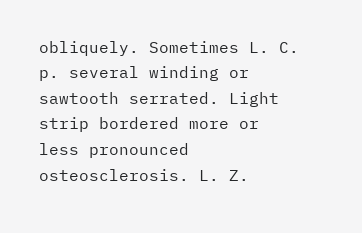obliquely. Sometimes L. C. p. several winding or sawtooth serrated. Light strip bordered more or less pronounced osteosclerosis. L. Z.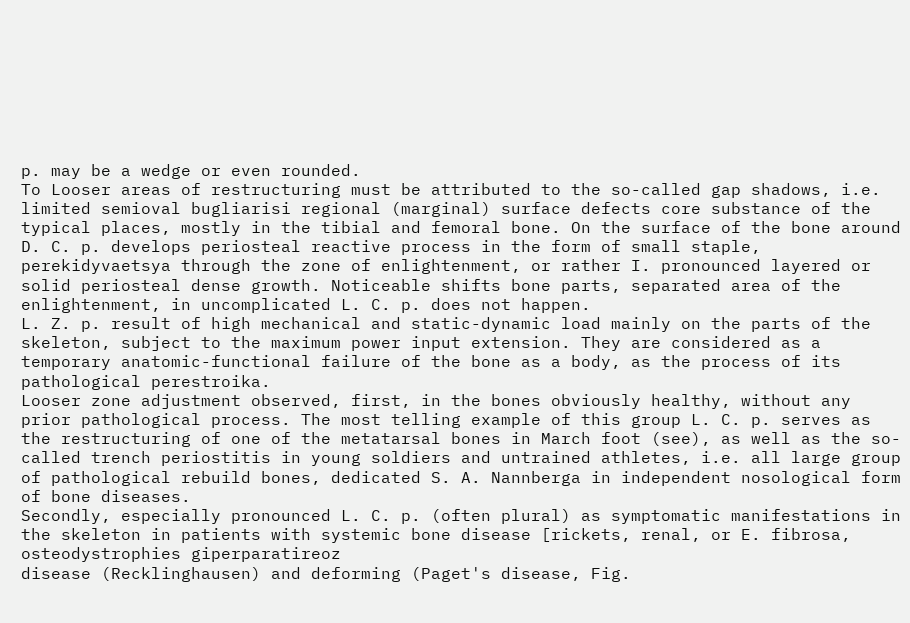p. may be a wedge or even rounded.
To Looser areas of restructuring must be attributed to the so-called gap shadows, i.e. limited semioval bugliarisi regional (marginal) surface defects core substance of the typical places, mostly in the tibial and femoral bone. On the surface of the bone around D. C. p. develops periosteal reactive process in the form of small staple, perekidyvaetsya through the zone of enlightenment, or rather I. pronounced layered or solid periosteal dense growth. Noticeable shifts bone parts, separated area of the enlightenment, in uncomplicated L. C. p. does not happen.
L. Z. p. result of high mechanical and static-dynamic load mainly on the parts of the skeleton, subject to the maximum power input extension. They are considered as a temporary anatomic-functional failure of the bone as a body, as the process of its pathological perestroika.
Looser zone adjustment observed, first, in the bones obviously healthy, without any prior pathological process. The most telling example of this group L. C. p. serves as the restructuring of one of the metatarsal bones in March foot (see), as well as the so-called trench periostitis in young soldiers and untrained athletes, i.e. all large group of pathological rebuild bones, dedicated S. A. Nannberga in independent nosological form of bone diseases.
Secondly, especially pronounced L. C. p. (often plural) as symptomatic manifestations in the skeleton in patients with systemic bone disease [rickets, renal, or E. fibrosa, osteodystrophies giperparatireoz
disease (Recklinghausen) and deforming (Paget's disease, Fig.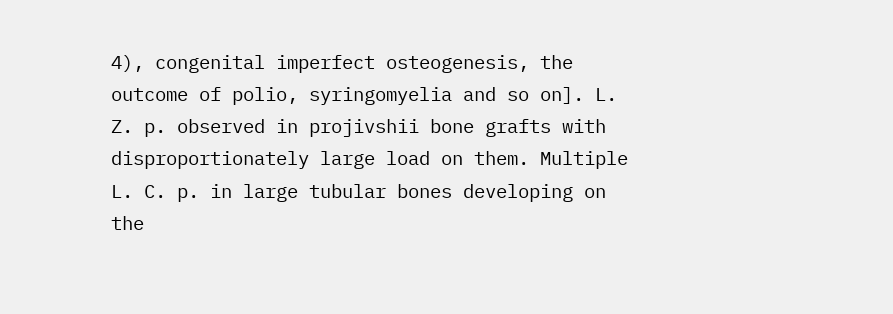4), congenital imperfect osteogenesis, the outcome of polio, syringomyelia and so on]. L. Z. p. observed in projivshii bone grafts with disproportionately large load on them. Multiple L. C. p. in large tubular bones developing on the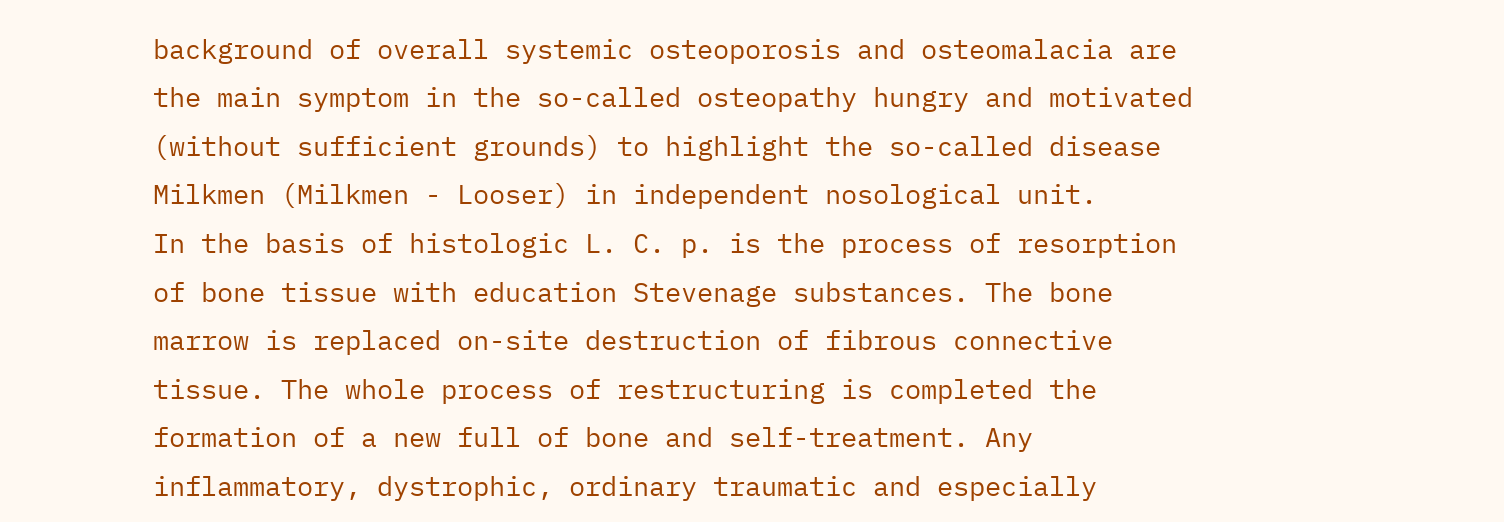background of overall systemic osteoporosis and osteomalacia are the main symptom in the so-called osteopathy hungry and motivated (without sufficient grounds) to highlight the so-called disease Milkmen (Milkmen - Looser) in independent nosological unit.
In the basis of histologic L. C. p. is the process of resorption of bone tissue with education Stevenage substances. The bone marrow is replaced on-site destruction of fibrous connective tissue. The whole process of restructuring is completed the formation of a new full of bone and self-treatment. Any inflammatory, dystrophic, ordinary traumatic and especially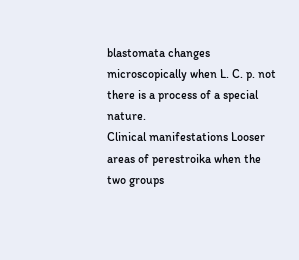blastomata changes microscopically when L. C. p. not there is a process of a special nature.
Clinical manifestations Looser areas of perestroika when the two groups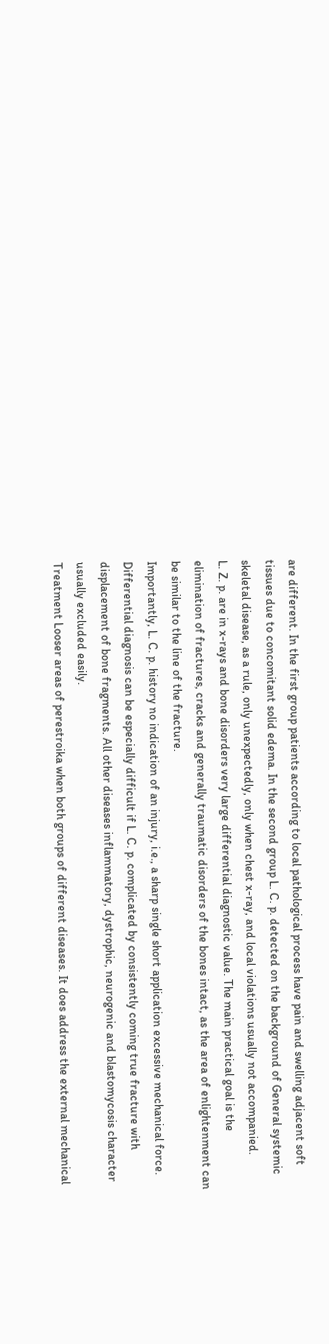are different. In the first group patients according to local pathological process have pain and swelling adjacent soft tissues due to concomitant solid edema. In the second group L. C. p. detected on the background of General systemic skeletal disease, as a rule, only unexpectedly, only when chest x-ray, and local violations usually not accompanied.
L. Z. p. are in x-rays and bone disorders very large differential diagnostic value. The main practical goal is the elimination of fractures, cracks and generally traumatic disorders of the bones intact, as the area of enlightenment can be similar to the line of the fracture.
Importantly, L. C. p. history no indication of an injury, i.e., a sharp single short application excessive mechanical force. Differential diagnosis can be especially difficult if L. C. p. complicated by consistently coming true fracture with displacement of bone fragments. All other diseases inflammatory, dystrophic, neurogenic and blastomycosis character usually excluded easily.
Treatment Looser areas of perestroika when both groups of different diseases. It does address the external mechanical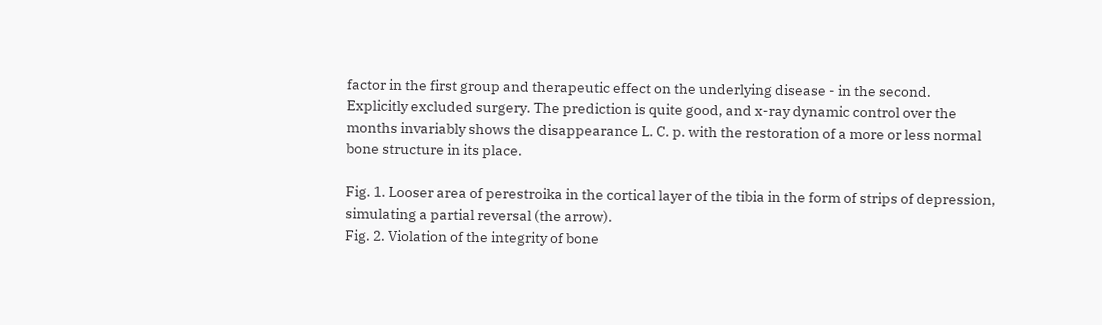factor in the first group and therapeutic effect on the underlying disease - in the second.
Explicitly excluded surgery. The prediction is quite good, and x-ray dynamic control over the months invariably shows the disappearance L. C. p. with the restoration of a more or less normal bone structure in its place.

Fig. 1. Looser area of perestroika in the cortical layer of the tibia in the form of strips of depression, simulating a partial reversal (the arrow).
Fig. 2. Violation of the integrity of bone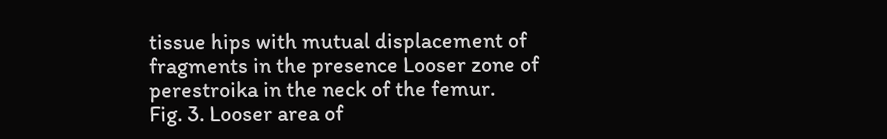tissue hips with mutual displacement of fragments in the presence Looser zone of perestroika in the neck of the femur.
Fig. 3. Looser area of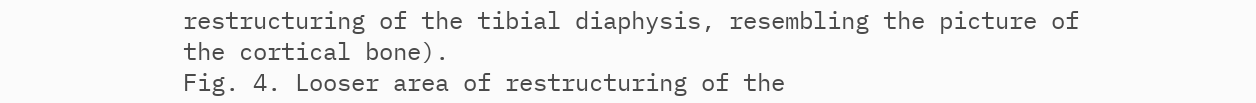restructuring of the tibial diaphysis, resembling the picture of the cortical bone).
Fig. 4. Looser area of restructuring of the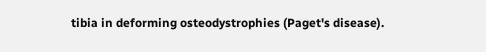tibia in deforming osteodystrophies (Paget's disease).